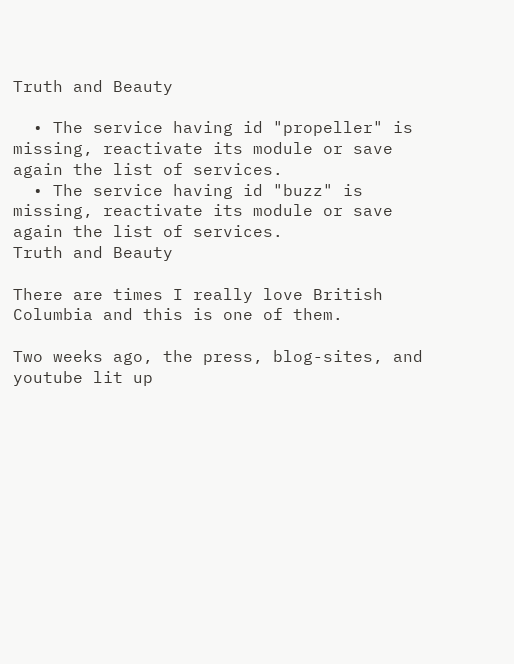Truth and Beauty

  • The service having id "propeller" is missing, reactivate its module or save again the list of services.
  • The service having id "buzz" is missing, reactivate its module or save again the list of services.
Truth and Beauty

There are times I really love British Columbia and this is one of them.

Two weeks ago, the press, blog-sites, and youtube lit up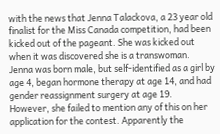with the news that Jenna Talackova, a 23 year old finalist for the Miss Canada competition, had been kicked out of the pageant. She was kicked out when it was discovered she is a transwoman. Jenna was born male, but self-identified as a girl by age 4, began hormone therapy at age 14, and had gender reassignment surgery at age 19.  However, she failed to mention any of this on her application for the contest. Apparently the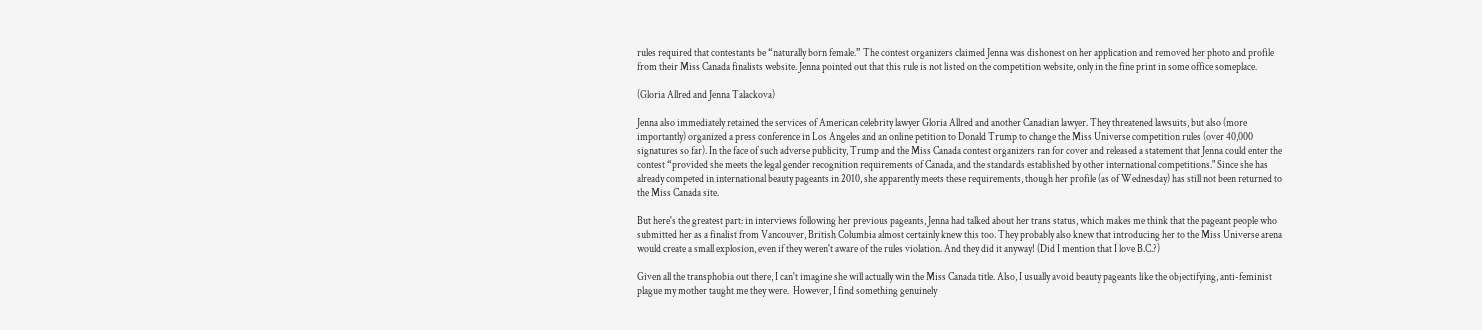rules required that contestants be “naturally born female.” The contest organizers claimed Jenna was dishonest on her application and removed her photo and profile from their Miss Canada finalists website. Jenna pointed out that this rule is not listed on the competition website, only in the fine print in some office someplace.

(Gloria Allred and Jenna Talackova)

Jenna also immediately retained the services of American celebrity lawyer Gloria Allred and another Canadian lawyer. They threatened lawsuits, but also (more importantly) organized a press conference in Los Angeles and an online petition to Donald Trump to change the Miss Universe competition rules (over 40,000 signatures so far). In the face of such adverse publicity, Trump and the Miss Canada contest organizers ran for cover and released a statement that Jenna could enter the contest “provided she meets the legal gender recognition requirements of Canada, and the standards established by other international competitions." Since she has already competed in international beauty pageants in 2010, she apparently meets these requirements, though her profile (as of Wednesday) has still not been returned to the Miss Canada site.

But here's the greatest part: in interviews following her previous pageants, Jenna had talked about her trans status, which makes me think that the pageant people who submitted her as a finalist from Vancouver, British Columbia almost certainly knew this too. They probably also knew that introducing her to the Miss Universe arena would create a small explosion, even if they weren't aware of the rules violation. And they did it anyway! (Did I mention that I love B.C.?)

Given all the transphobia out there, I can't imagine she will actually win the Miss Canada title. Also, I usually avoid beauty pageants like the objectifying, anti-feminist plague my mother taught me they were.  However, I find something genuinely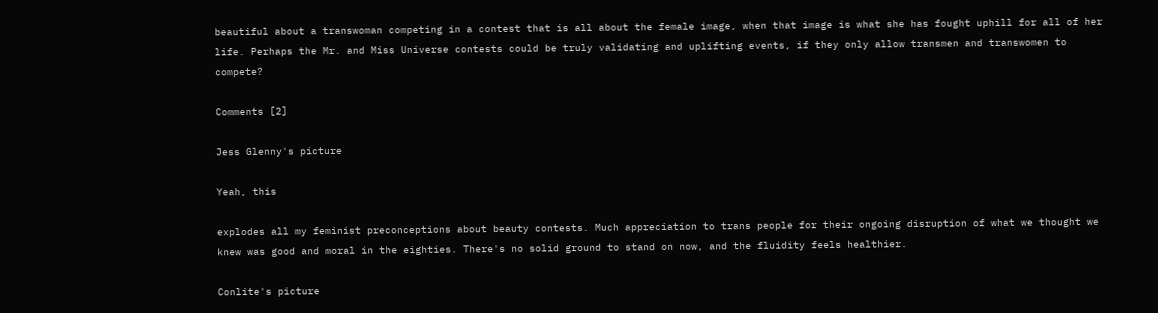beautiful about a transwoman competing in a contest that is all about the female image, when that image is what she has fought uphill for all of her life. Perhaps the Mr. and Miss Universe contests could be truly validating and uplifting events, if they only allow transmen and transwomen to compete?

Comments [2]

Jess Glenny's picture

Yeah, this

explodes all my feminist preconceptions about beauty contests. Much appreciation to trans people for their ongoing disruption of what we thought we knew was good and moral in the eighties. There's no solid ground to stand on now, and the fluidity feels healthier.

Conlite's picture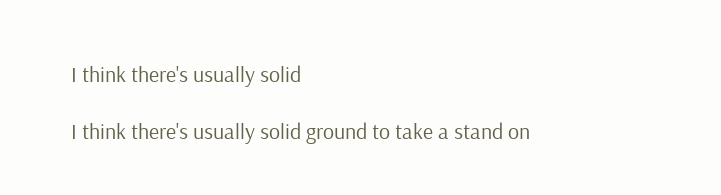I think there's usually solid

I think there's usually solid ground to take a stand on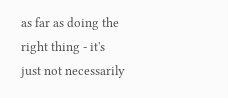as far as doing the right thing - it's just not necessarily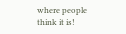where people think it is!